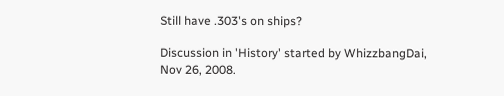Still have .303's on ships?

Discussion in 'History' started by WhizzbangDai, Nov 26, 2008.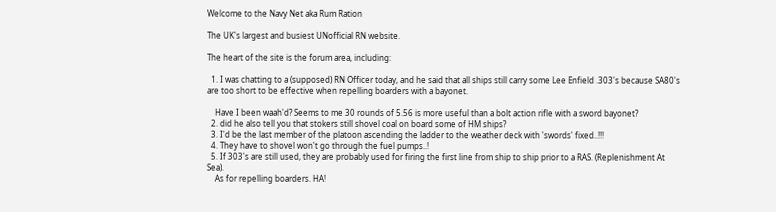Welcome to the Navy Net aka Rum Ration

The UK's largest and busiest UNofficial RN website.

The heart of the site is the forum area, including:

  1. I was chatting to a (supposed) RN Officer today, and he said that all ships still carry some Lee Enfield .303's because SA80's are too short to be effective when repelling boarders with a bayonet.

    Have I been waah'd? Seems to me 30 rounds of 5.56 is more useful than a bolt action rifle with a sword bayonet?
  2. did he also tell you that stokers still shovel coal on board some of HM ships?
  3. I'd be the last member of the platoon ascending the ladder to the weather deck with 'swords' fixed..!!!
  4. They have to shovel won't go through the fuel pumps..!
  5. If 303's are still used, they are probably used for firing the first line from ship to ship prior to a RAS. (Replenishment At Sea).
    As for repelling boarders. HA!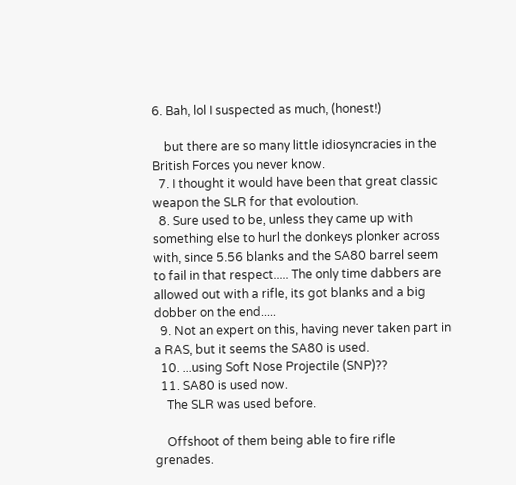6. Bah, lol I suspected as much, (honest!)

    but there are so many little idiosyncracies in the British Forces you never know.
  7. I thought it would have been that great classic weapon the SLR for that evoloution.
  8. Sure used to be, unless they came up with something else to hurl the donkeys plonker across with, since 5.56 blanks and the SA80 barrel seem to fail in that respect..... The only time dabbers are allowed out with a rifle, its got blanks and a big dobber on the end.....
  9. Not an expert on this, having never taken part in a RAS, but it seems the SA80 is used.
  10. ...using Soft Nose Projectile (SNP)??
  11. SA80 is used now.
    The SLR was used before.

    Offshoot of them being able to fire rifle grenades.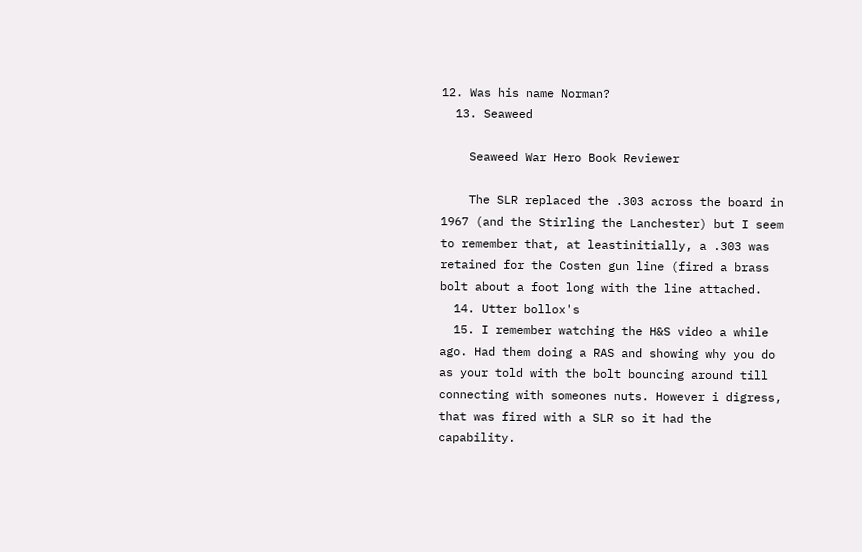12. Was his name Norman?
  13. Seaweed

    Seaweed War Hero Book Reviewer

    The SLR replaced the .303 across the board in 1967 (and the Stirling the Lanchester) but I seem to remember that, at leastinitially, a .303 was retained for the Costen gun line (fired a brass bolt about a foot long with the line attached.
  14. Utter bollox's
  15. I remember watching the H&S video a while ago. Had them doing a RAS and showing why you do as your told with the bolt bouncing around till connecting with someones nuts. However i digress, that was fired with a SLR so it had the capability.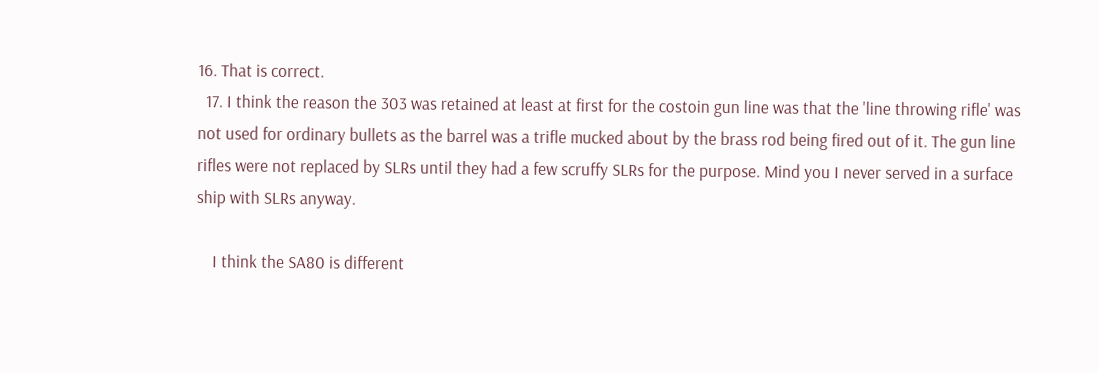16. That is correct.
  17. I think the reason the 303 was retained at least at first for the costoin gun line was that the 'line throwing rifle' was not used for ordinary bullets as the barrel was a trifle mucked about by the brass rod being fired out of it. The gun line rifles were not replaced by SLRs until they had a few scruffy SLRs for the purpose. Mind you I never served in a surface ship with SLRs anyway.

    I think the SA80 is different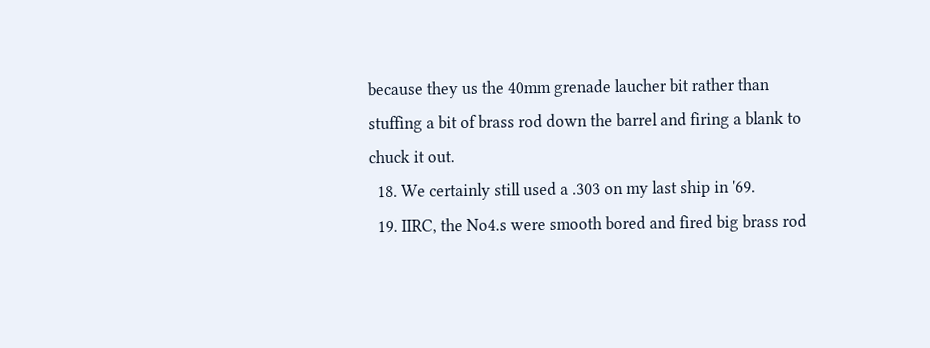because they us the 40mm grenade laucher bit rather than stuffing a bit of brass rod down the barrel and firing a blank to chuck it out.
  18. We certainly still used a .303 on my last ship in '69.
  19. IIRC, the No4.s were smooth bored and fired big brass rod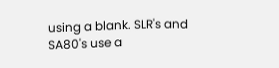using a blank. SLR's and SA80's use a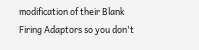modification of their Blank Firing Adaptors so you don't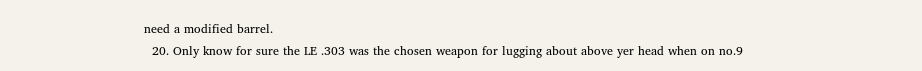need a modified barrel.
  20. Only know for sure the LE .303 was the chosen weapon for lugging about above yer head when on no.9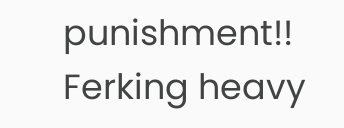punishment!! Ferking heavy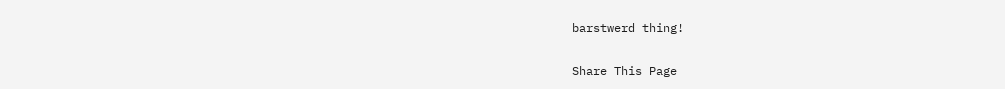barstwerd thing!

Share This Page